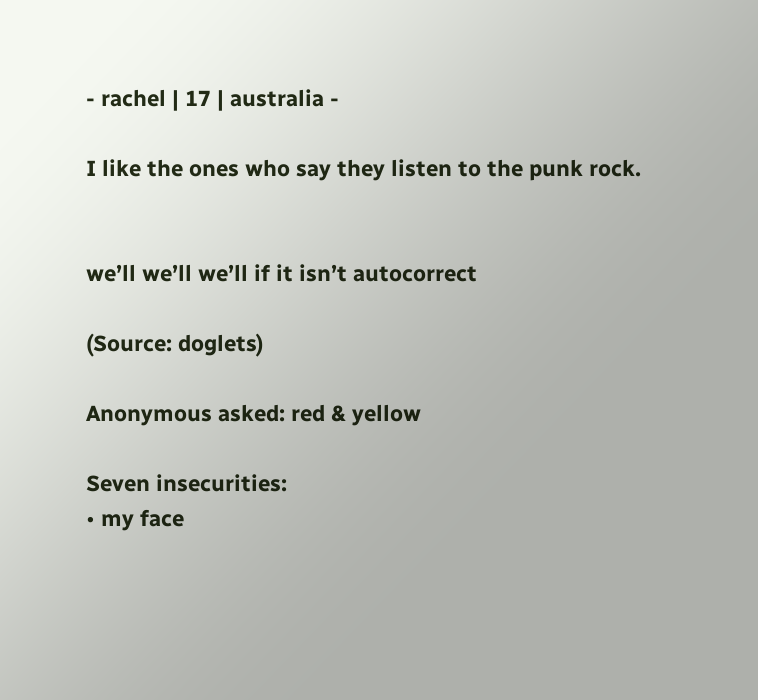- rachel | 17 | australia -

I like the ones who say they listen to the punk rock.


we’ll we’ll we’ll if it isn’t autocorrect

(Source: doglets)

Anonymous asked: red & yellow

Seven insecurities:
• my face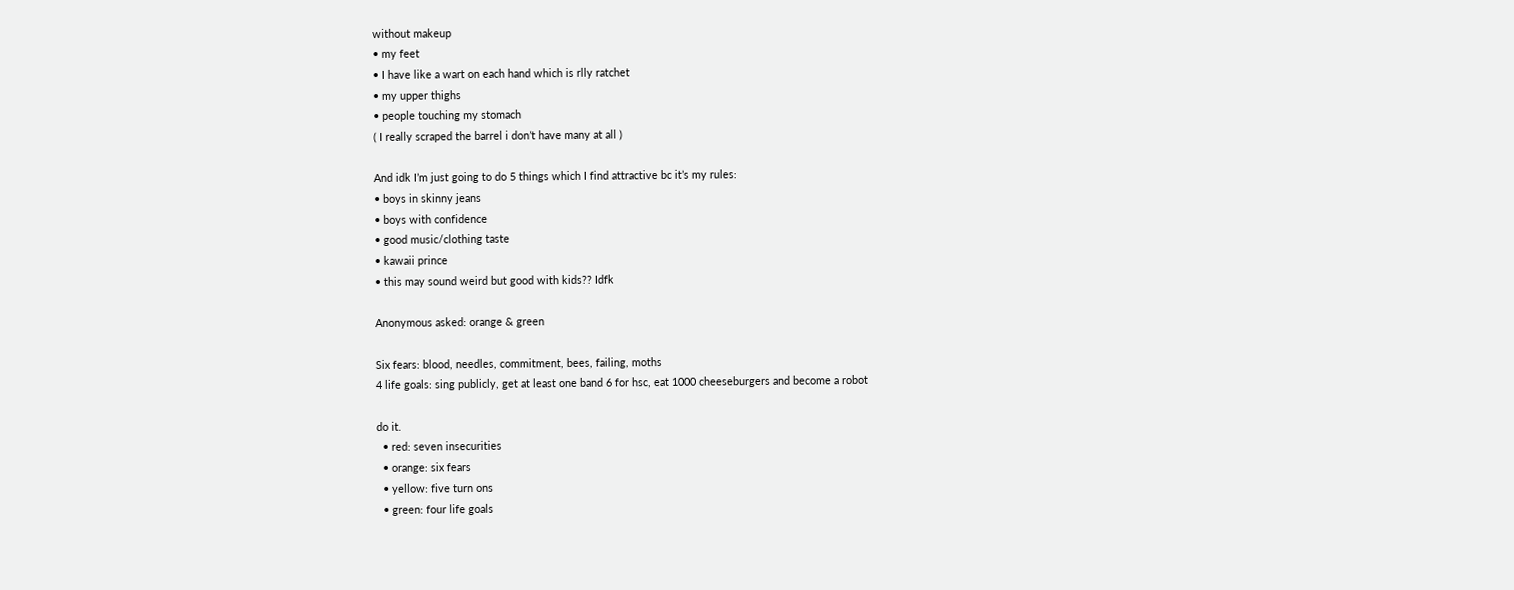without makeup
• my feet
• I have like a wart on each hand which is rlly ratchet
• my upper thighs
• people touching my stomach
( I really scraped the barrel i don’t have many at all )

And idk I’m just going to do 5 things which I find attractive bc it’s my rules:
• boys in skinny jeans
• boys with confidence
• good music/clothing taste
• kawaii prince
• this may sound weird but good with kids?? Idfk

Anonymous asked: orange & green

Six fears: blood, needles, commitment, bees, failing, moths
4 life goals: sing publicly, get at least one band 6 for hsc, eat 1000 cheeseburgers and become a robot

do it.
  • red: seven insecurities
  • orange: six fears
  • yellow: five turn ons
  • green: four life goals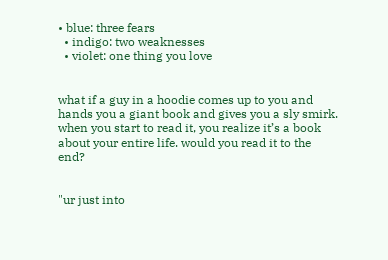• blue: three fears
  • indigo: two weaknesses
  • violet: one thing you love


what if a guy in a hoodie comes up to you and hands you a giant book and gives you a sly smirk. when you start to read it, you realize it’s a book about your entire life. would you read it to the end?


"ur just into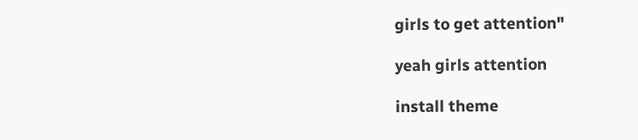girls to get attention"

yeah girls attention

install theme